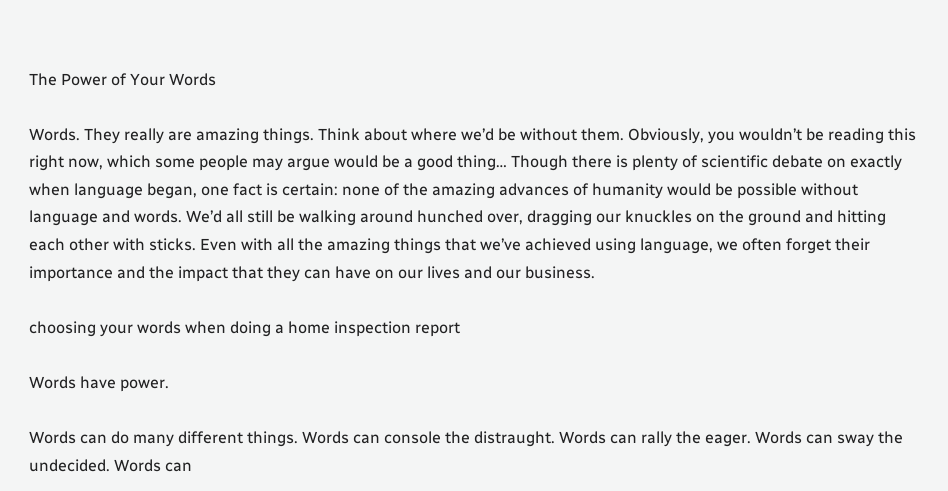The Power of Your Words

Words. They really are amazing things. Think about where we’d be without them. Obviously, you wouldn’t be reading this right now, which some people may argue would be a good thing… Though there is plenty of scientific debate on exactly when language began, one fact is certain: none of the amazing advances of humanity would be possible without language and words. We’d all still be walking around hunched over, dragging our knuckles on the ground and hitting each other with sticks. Even with all the amazing things that we’ve achieved using language, we often forget their importance and the impact that they can have on our lives and our business.

choosing your words when doing a home inspection report

Words have power.

Words can do many different things. Words can console the distraught. Words can rally the eager. Words can sway the undecided. Words can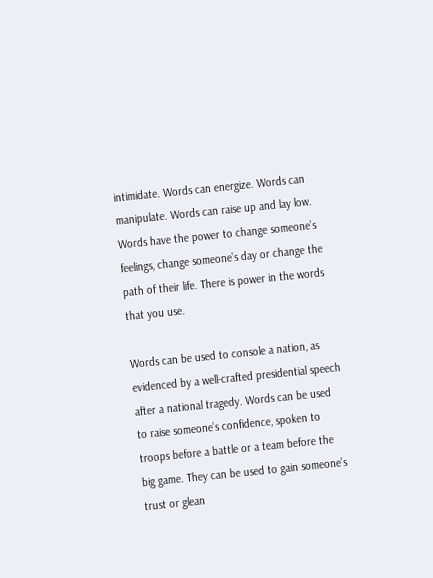intimidate. Words can energize. Words can manipulate. Words can raise up and lay low. Words have the power to change someone’s feelings, change someone’s day or change the path of their life. There is power in the words that you use.

Words can be used to console a nation, as evidenced by a well-crafted presidential speech after a national tragedy. Words can be used to raise someone’s confidence, spoken to troops before a battle or a team before the big game. They can be used to gain someone’s trust or glean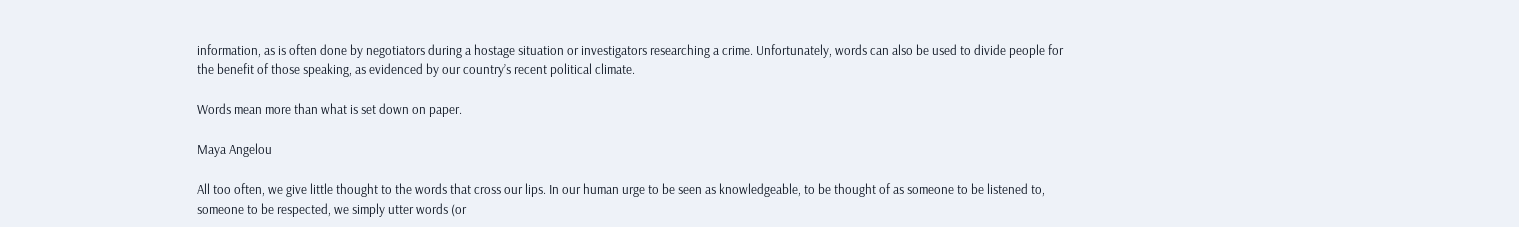information, as is often done by negotiators during a hostage situation or investigators researching a crime. Unfortunately, words can also be used to divide people for the benefit of those speaking, as evidenced by our country’s recent political climate.

Words mean more than what is set down on paper.

Maya Angelou

All too often, we give little thought to the words that cross our lips. In our human urge to be seen as knowledgeable, to be thought of as someone to be listened to, someone to be respected, we simply utter words (or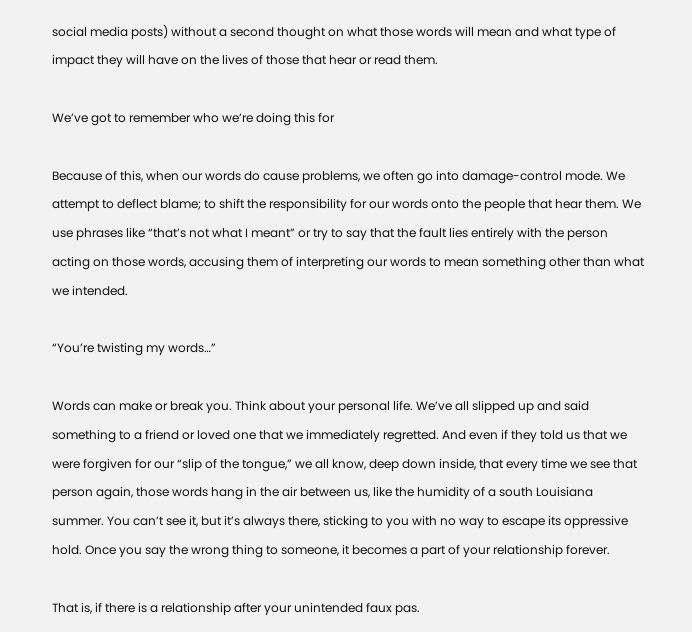social media posts) without a second thought on what those words will mean and what type of impact they will have on the lives of those that hear or read them.

We’ve got to remember who we’re doing this for

Because of this, when our words do cause problems, we often go into damage-control mode. We attempt to deflect blame; to shift the responsibility for our words onto the people that hear them. We use phrases like “that’s not what I meant” or try to say that the fault lies entirely with the person acting on those words, accusing them of interpreting our words to mean something other than what we intended.

“You’re twisting my words…”

Words can make or break you. Think about your personal life. We’ve all slipped up and said something to a friend or loved one that we immediately regretted. And even if they told us that we were forgiven for our “slip of the tongue,” we all know, deep down inside, that every time we see that person again, those words hang in the air between us, like the humidity of a south Louisiana summer. You can’t see it, but it’s always there, sticking to you with no way to escape its oppressive hold. Once you say the wrong thing to someone, it becomes a part of your relationship forever.

That is, if there is a relationship after your unintended faux pas.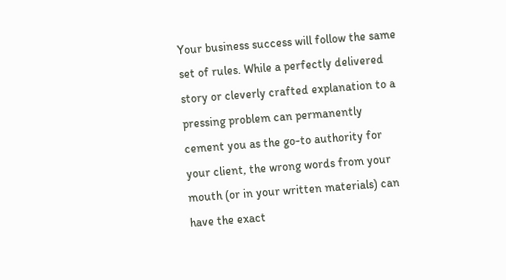Your business success will follow the same set of rules. While a perfectly delivered story or cleverly crafted explanation to a pressing problem can permanently cement you as the go-to authority for your client, the wrong words from your mouth (or in your written materials) can have the exact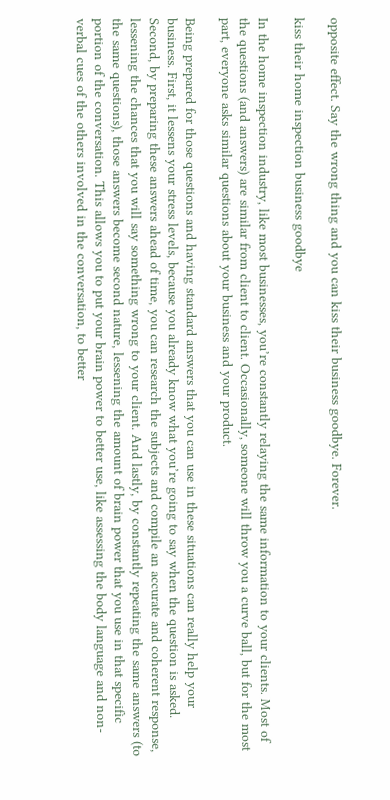opposite effect. Say the wrong thing and you can kiss their business goodbye. Forever.

kiss their home inspection business goodbye

In the home inspection industry, like most businesses, you’re constantly relaying the same information to your clients. Most of the questions (and answers) are similar from client to client. Occasionally, someone will throw you a curve ball, but for the most part, everyone asks similar questions about your business and your product.

Being prepared for those questions and having standard answers that you can use in these situations can really help your business. First, it lessens your stress levels, because you already know what you’re going to say when the question is asked. Second, by preparing these answers ahead of time, you can research the subjects and compile an accurate and coherent response, lessening the chances that you will say something wrong to your client. And lastly, by constantly repeating the same answers (to the same questions), those answers become second nature, lessening the amount of brain power that you use in that specific portion of the conversation. This allows you to put your brain power to better use, like assessing the body language and non-verbal cues of the others involved in the conversation, to better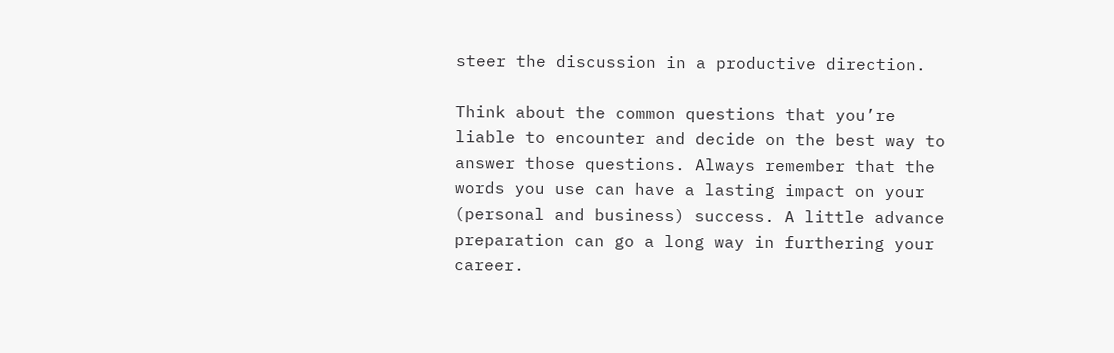steer the discussion in a productive direction.

Think about the common questions that you’re liable to encounter and decide on the best way to answer those questions. Always remember that the words you use can have a lasting impact on your (personal and business) success. A little advance preparation can go a long way in furthering your career.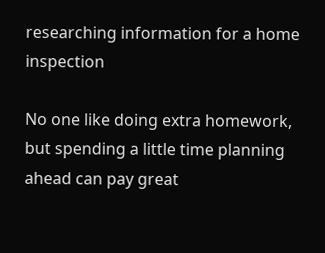researching information for a home inspection

No one like doing extra homework, but spending a little time planning ahead can pay great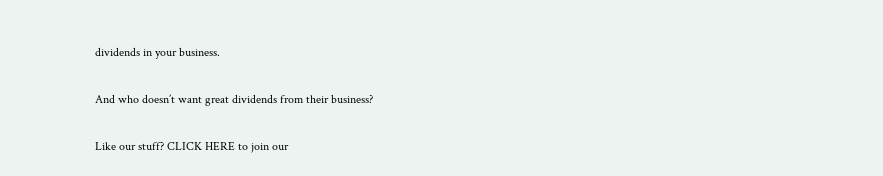dividends in your business.

And who doesn’t want great dividends from their business?

Like our stuff? CLICK HERE to join our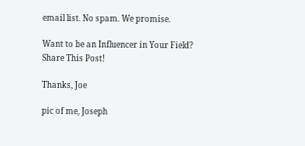email list. No spam. We promise.

Want to be an Influencer in Your Field? Share This Post!

Thanks, Joe

pic of me, Joseph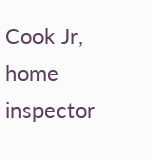Cook Jr, home inspector